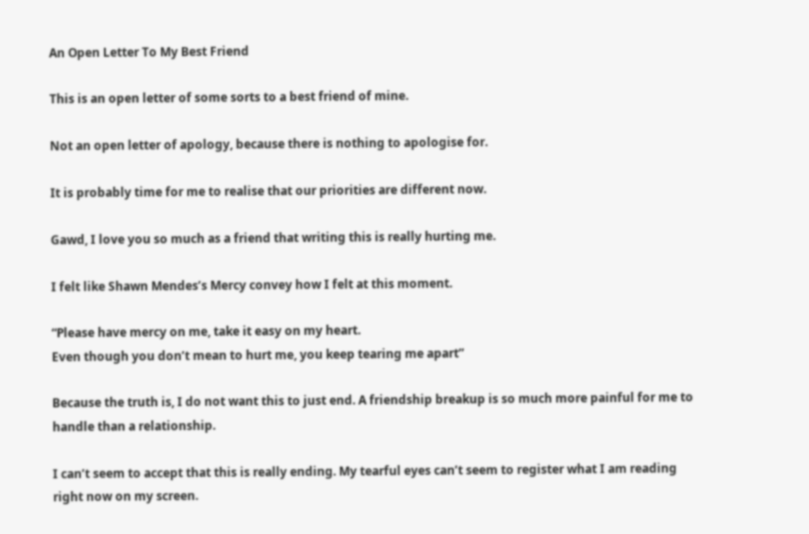An Open Letter To My Best Friend

This is an open letter of some sorts to a best friend of mine.

Not an open letter of apology, because there is nothing to apologise for.

It is probably time for me to realise that our priorities are different now.

Gawd, I love you so much as a friend that writing this is really hurting me.

I felt like Shawn Mendes’s Mercy convey how I felt at this moment.

“Please have mercy on me, take it easy on my heart.
Even though you don’t mean to hurt me, you keep tearing me apart”

Because the truth is, I do not want this to just end. A friendship breakup is so much more painful for me to handle than a relationship.

I can’t seem to accept that this is really ending. My tearful eyes can’t seem to register what I am reading right now on my screen.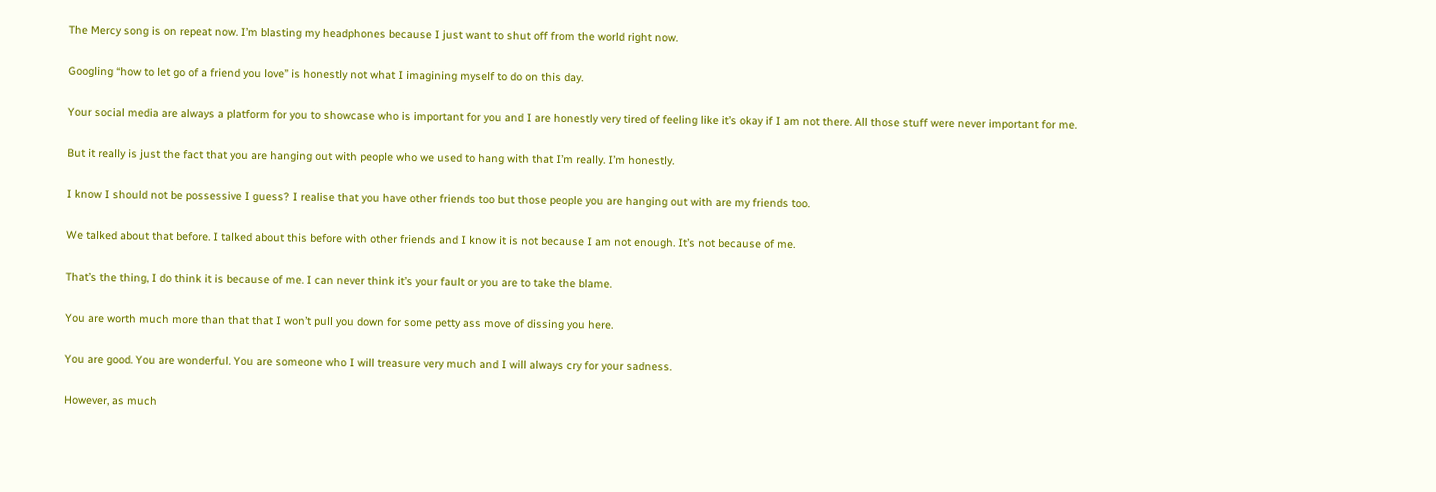The Mercy song is on repeat now. I’m blasting my headphones because I just want to shut off from the world right now.

Googling “how to let go of a friend you love” is honestly not what I imagining myself to do on this day.

Your social media are always a platform for you to showcase who is important for you and I are honestly very tired of feeling like it’s okay if I am not there. All those stuff were never important for me.

But it really is just the fact that you are hanging out with people who we used to hang with that I’m really. I’m honestly.

I know I should not be possessive I guess? I realise that you have other friends too but those people you are hanging out with are my friends too.

We talked about that before. I talked about this before with other friends and I know it is not because I am not enough. It’s not because of me.

That’s the thing, I do think it is because of me. I can never think it’s your fault or you are to take the blame.

You are worth much more than that that I won’t pull you down for some petty ass move of dissing you here.

You are good. You are wonderful. You are someone who I will treasure very much and I will always cry for your sadness.

However, as much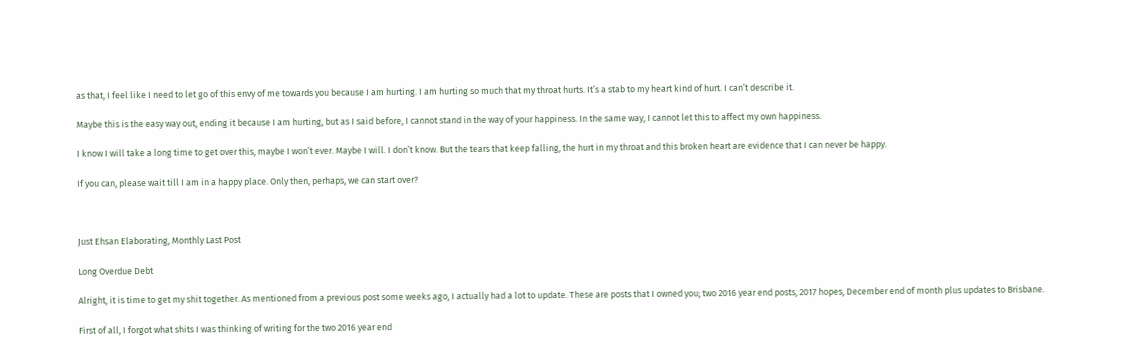as that, I feel like I need to let go of this envy of me towards you because I am hurting. I am hurting so much that my throat hurts. It’s a stab to my heart kind of hurt. I can’t describe it.

Maybe this is the easy way out, ending it because I am hurting, but as I said before, I cannot stand in the way of your happiness. In the same way, I cannot let this to affect my own happiness.

I know I will take a long time to get over this, maybe I won’t ever. Maybe I will. I don’t know. But the tears that keep falling, the hurt in my throat and this broken heart are evidence that I can never be happy.

If you can, please wait till I am in a happy place. Only then, perhaps, we can start over?



Just Ehsan Elaborating, Monthly Last Post

Long Overdue Debt

Alright, it is time to get my shit together. As mentioned from a previous post some weeks ago, I actually had a lot to update. These are posts that I owned you; two 2016 year end posts, 2017 hopes, December end of month plus updates to Brisbane.

First of all, I forgot what shits I was thinking of writing for the two 2016 year end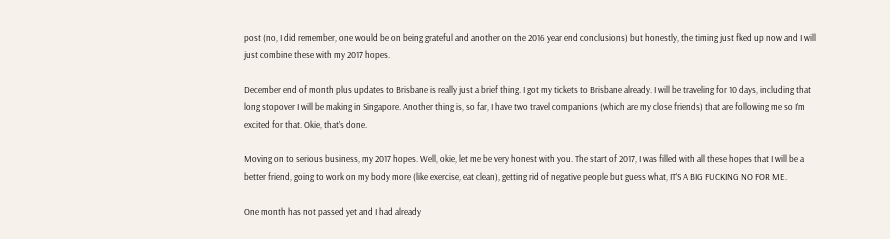post (no, I did remember, one would be on being grateful and another on the 2016 year end conclusions) but honestly, the timing just fked up now and I will just combine these with my 2017 hopes.

December end of month plus updates to Brisbane is really just a brief thing. I got my tickets to Brisbane already. I will be traveling for 10 days, including that long stopover I will be making in Singapore. Another thing is, so far, I have two travel companions (which are my close friends) that are following me so I’m excited for that. Okie, that’s done.

Moving on to serious business, my 2017 hopes. Well, okie, let me be very honest with you. The start of 2017, I was filled with all these hopes that I will be a better friend, going to work on my body more (like exercise, eat clean), getting rid of negative people but guess what, IT’S A BIG FUCKING NO FOR ME.

One month has not passed yet and I had already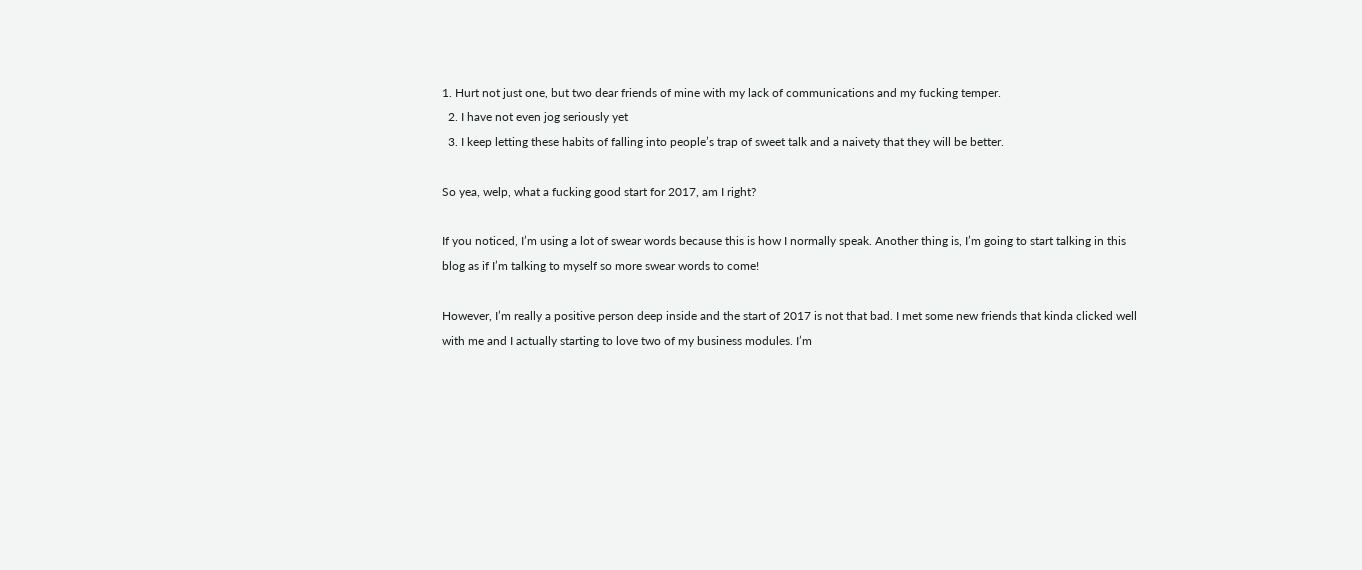1. Hurt not just one, but two dear friends of mine with my lack of communications and my fucking temper.
  2. I have not even jog seriously yet
  3. I keep letting these habits of falling into people’s trap of sweet talk and a naivety that they will be better.

So yea, welp, what a fucking good start for 2017, am I right?

If you noticed, I’m using a lot of swear words because this is how I normally speak. Another thing is, I’m going to start talking in this blog as if I’m talking to myself so more swear words to come!

However, I’m really a positive person deep inside and the start of 2017 is not that bad. I met some new friends that kinda clicked well with me and I actually starting to love two of my business modules. I’m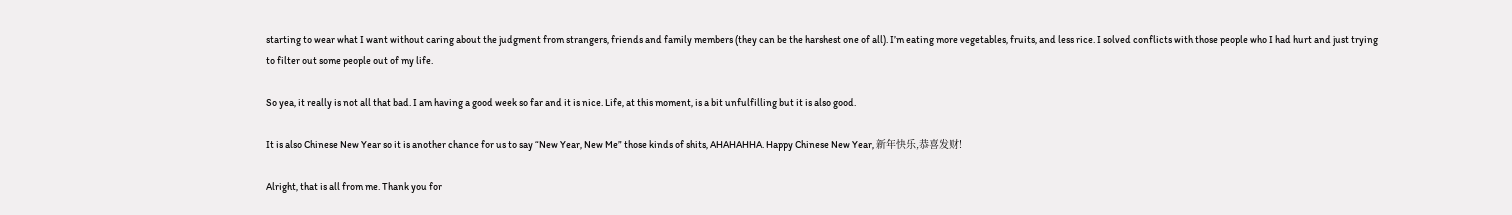starting to wear what I want without caring about the judgment from strangers, friends and family members (they can be the harshest one of all). I’m eating more vegetables, fruits, and less rice. I solved conflicts with those people who I had hurt and just trying to filter out some people out of my life.

So yea, it really is not all that bad. I am having a good week so far and it is nice. Life, at this moment, is a bit unfulfilling but it is also good.

It is also Chinese New Year so it is another chance for us to say “New Year, New Me” those kinds of shits, AHAHAHHA. Happy Chinese New Year, 新年快乐,恭喜发财!

Alright, that is all from me. Thank you for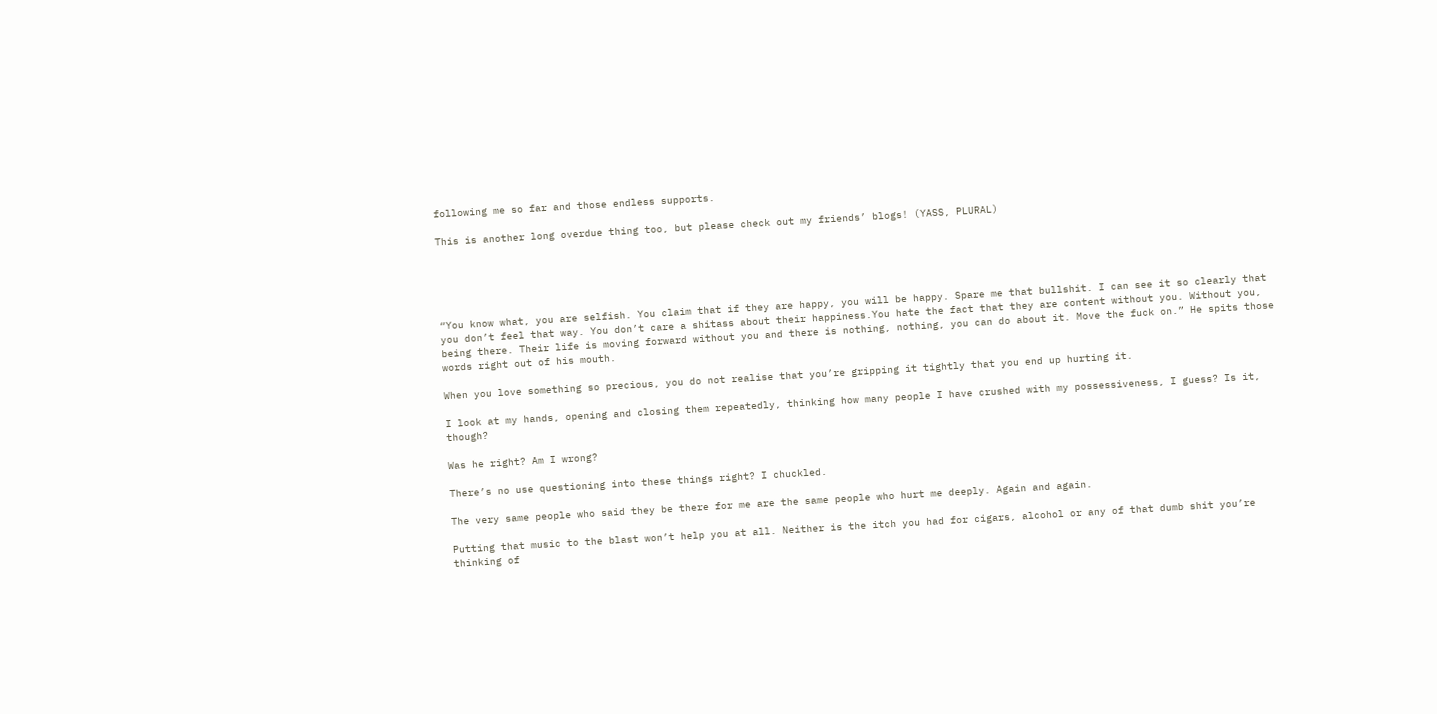following me so far and those endless supports.

This is another long overdue thing too, but please check out my friends’ blogs! (YASS, PLURAL)





“You know what, you are selfish. You claim that if they are happy, you will be happy. Spare me that bullshit. I can see it so clearly that you don’t feel that way. You don’t care a shitass about their happiness.You hate the fact that they are content without you. Without you, being there. Their life is moving forward without you and there is nothing, nothing, you can do about it. Move the fuck on.” He spits those words right out of his mouth.

When you love something so precious, you do not realise that you’re gripping it tightly that you end up hurting it.

I look at my hands, opening and closing them repeatedly, thinking how many people I have crushed with my possessiveness, I guess? Is it, though?

Was he right? Am I wrong?

There’s no use questioning into these things right? I chuckled.

The very same people who said they be there for me are the same people who hurt me deeply. Again and again.

Putting that music to the blast won’t help you at all. Neither is the itch you had for cigars, alcohol or any of that dumb shit you’re thinking of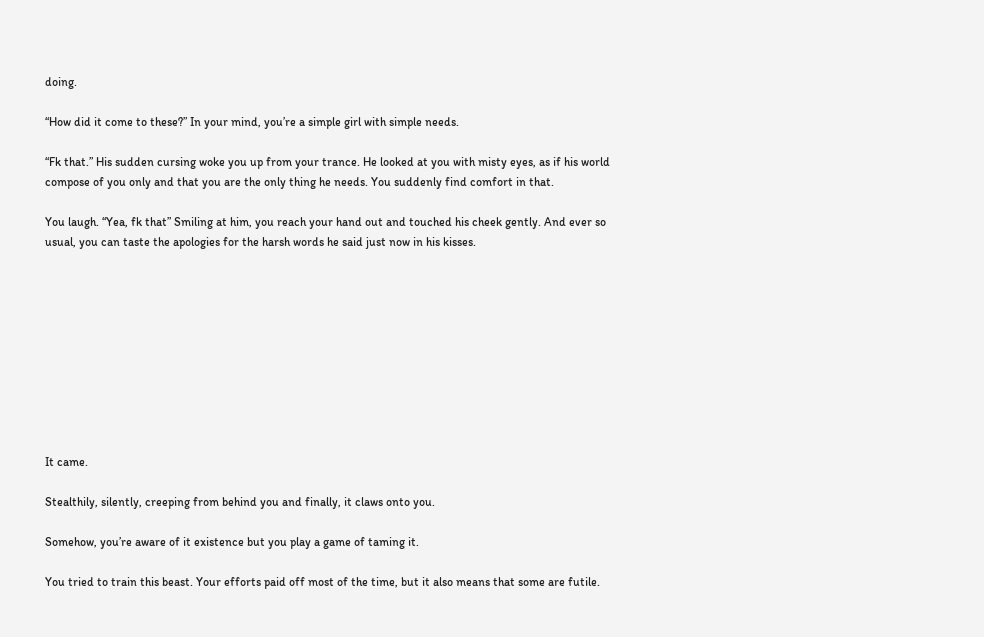doing.

“How did it come to these?” In your mind, you’re a simple girl with simple needs.

“Fk that.” His sudden cursing woke you up from your trance. He looked at you with misty eyes, as if his world compose of you only and that you are the only thing he needs. You suddenly find comfort in that.

You laugh. “Yea, fk that” Smiling at him, you reach your hand out and touched his cheek gently. And ever so usual, you can taste the apologies for the harsh words he said just now in his kisses.










It came.

Stealthily, silently, creeping from behind you and finally, it claws onto you.

Somehow, you’re aware of it existence but you play a game of taming it.

You tried to train this beast. Your efforts paid off most of the time, but it also means that some are futile.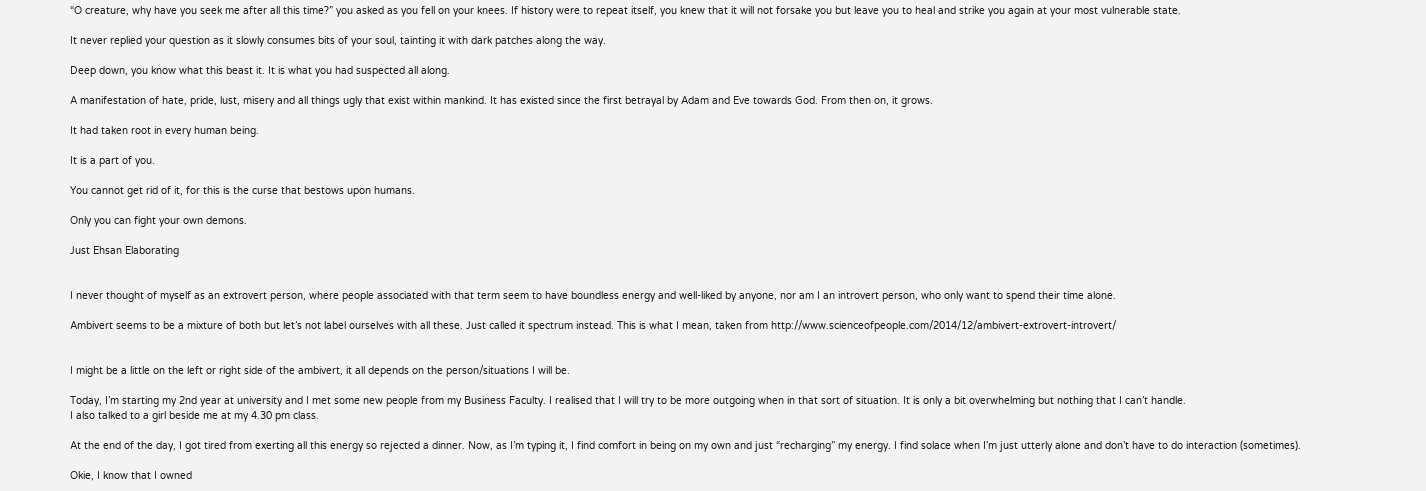“O creature, why have you seek me after all this time?” you asked as you fell on your knees. If history were to repeat itself, you knew that it will not forsake you but leave you to heal and strike you again at your most vulnerable state.

It never replied your question as it slowly consumes bits of your soul, tainting it with dark patches along the way.

Deep down, you know what this beast it. It is what you had suspected all along.

A manifestation of hate, pride, lust, misery and all things ugly that exist within mankind. It has existed since the first betrayal by Adam and Eve towards God. From then on, it grows.

It had taken root in every human being.

It is a part of you.

You cannot get rid of it, for this is the curse that bestows upon humans.

Only you can fight your own demons.

Just Ehsan Elaborating


I never thought of myself as an extrovert person, where people associated with that term seem to have boundless energy and well-liked by anyone, nor am I an introvert person, who only want to spend their time alone.

Ambivert seems to be a mixture of both but let’s not label ourselves with all these. Just called it spectrum instead. This is what I mean, taken from http://www.scienceofpeople.com/2014/12/ambivert-extrovert-introvert/


I might be a little on the left or right side of the ambivert, it all depends on the person/situations I will be.

Today, I’m starting my 2nd year at university and I met some new people from my Business Faculty. I realised that I will try to be more outgoing when in that sort of situation. It is only a bit overwhelming but nothing that I can’t handle.
I also talked to a girl beside me at my 4.30 pm class.

At the end of the day, I got tired from exerting all this energy so rejected a dinner. Now, as I’m typing it, I find comfort in being on my own and just “recharging” my energy. I find solace when I’m just utterly alone and don’t have to do interaction (sometimes).

Okie, I know that I owned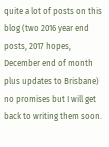quite a lot of posts on this blog (two 2016 year end posts, 2017 hopes, December end of month plus updates to Brisbane)  no promises but I will get back to writing them soon.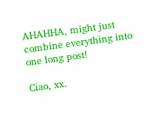AHAHHA, might just combine everything into one long post!

Ciao, xx.